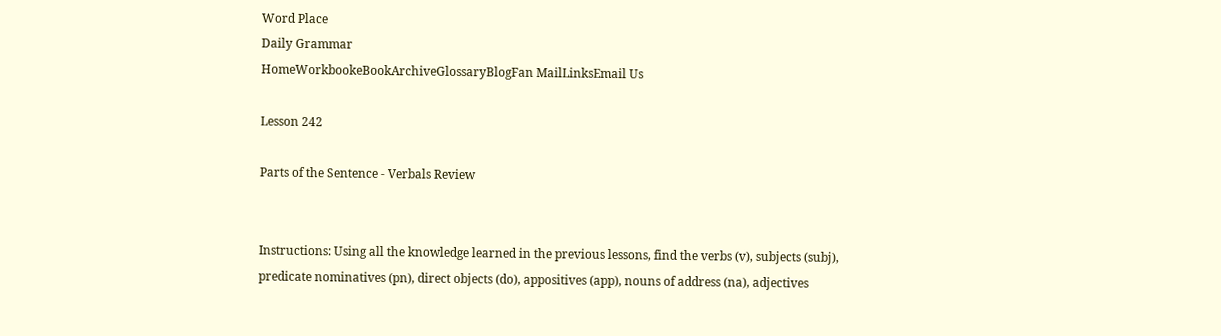Word Place
Daily Grammar
HomeWorkbookeBookArchiveGlossaryBlogFan MailLinksEmail Us

Lesson 242

Parts of the Sentence - Verbals Review


Instructions: Using all the knowledge learned in the previous lessons, find the verbs (v), subjects (subj), predicate nominatives (pn), direct objects (do), appositives (app), nouns of address (na), adjectives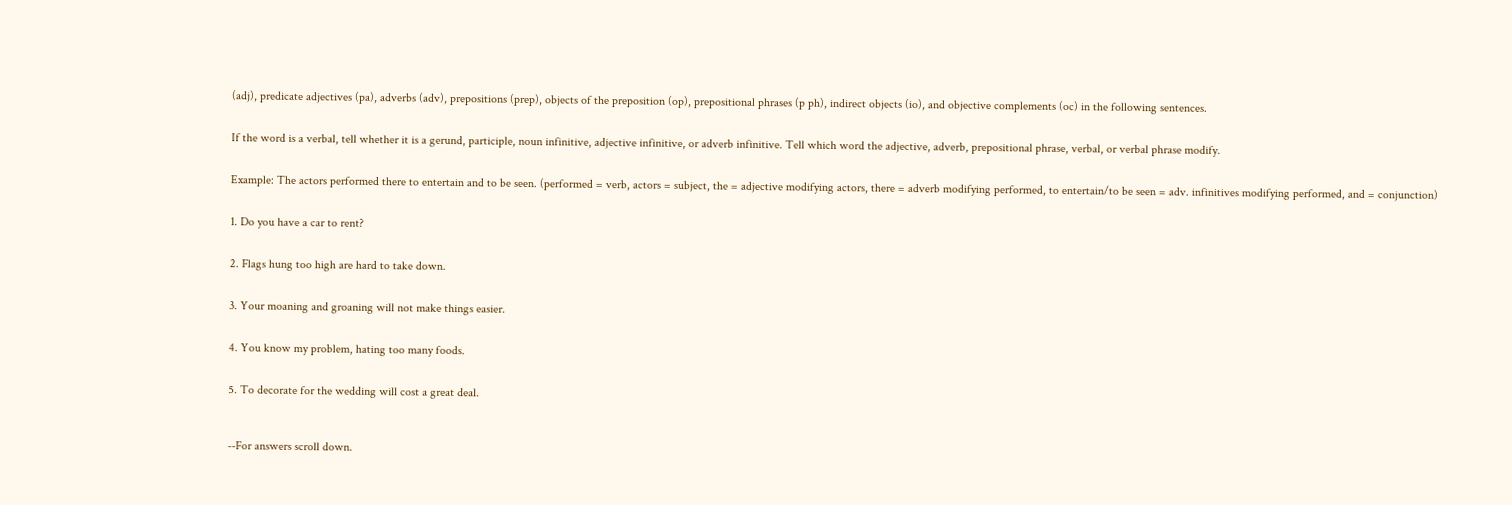(adj), predicate adjectives (pa), adverbs (adv), prepositions (prep), objects of the preposition (op), prepositional phrases (p ph), indirect objects (io), and objective complements (oc) in the following sentences.


If the word is a verbal, tell whether it is a gerund, participle, noun infinitive, adjective infinitive, or adverb infinitive. Tell which word the adjective, adverb, prepositional phrase, verbal, or verbal phrase modify.


Example: The actors performed there to entertain and to be seen. (performed = verb, actors = subject, the = adjective modifying actors, there = adverb modifying performed, to entertain/to be seen = adv. infinitives modifying performed, and = conjunction)


1. Do you have a car to rent?


2. Flags hung too high are hard to take down.


3. Your moaning and groaning will not make things easier.


4. You know my problem, hating too many foods.


5. To decorate for the wedding will cost a great deal.



--For answers scroll down.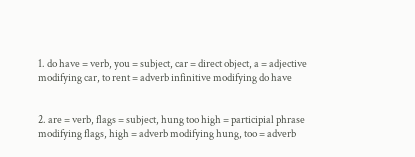1. do have = verb, you = subject, car = direct object, a = adjective modifying car, to rent = adverb infinitive modifying do have


2. are = verb, flags = subject, hung too high = participial phrase modifying flags, high = adverb modifying hung, too = adverb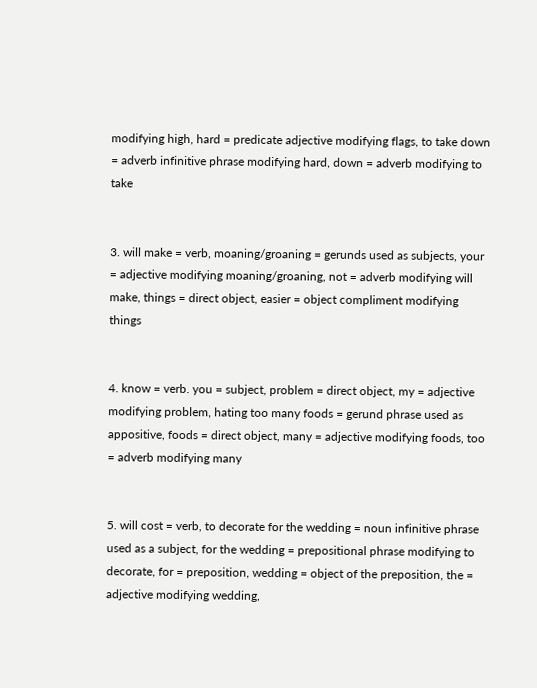modifying high, hard = predicate adjective modifying flags, to take down = adverb infinitive phrase modifying hard, down = adverb modifying to take


3. will make = verb, moaning/groaning = gerunds used as subjects, your = adjective modifying moaning/groaning, not = adverb modifying will make, things = direct object, easier = object compliment modifying things


4. know = verb. you = subject, problem = direct object, my = adjective modifying problem, hating too many foods = gerund phrase used as appositive, foods = direct object, many = adjective modifying foods, too = adverb modifying many


5. will cost = verb, to decorate for the wedding = noun infinitive phrase used as a subject, for the wedding = prepositional phrase modifying to decorate, for = preposition, wedding = object of the preposition, the = adjective modifying wedding,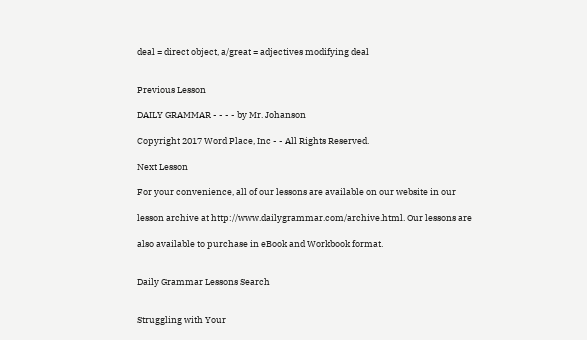deal = direct object, a/great = adjectives modifying deal


Previous Lesson

DAILY GRAMMAR - - - - by Mr. Johanson

Copyright 2017 Word Place, Inc - - All Rights Reserved.

Next Lesson

For your convenience, all of our lessons are available on our website in our

lesson archive at http://www.dailygrammar.com/archive.html. Our lessons are

also available to purchase in eBook and Workbook format.


Daily Grammar Lessons Search


Struggling with Your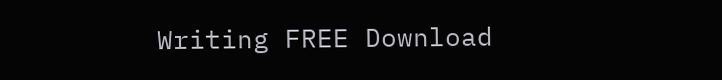Writing FREE Download